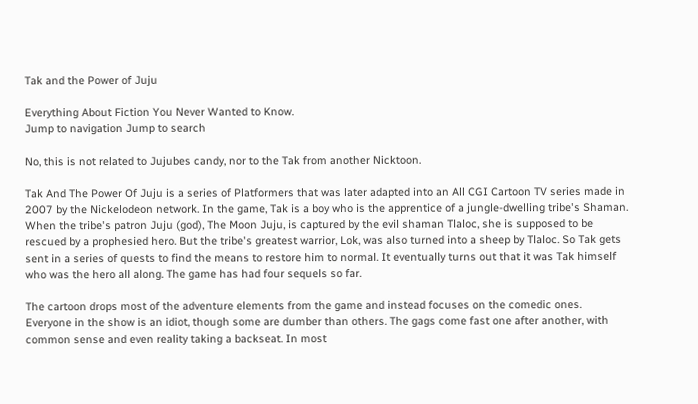Tak and the Power of Juju

Everything About Fiction You Never Wanted to Know.
Jump to navigation Jump to search

No, this is not related to Jujubes candy, nor to the Tak from another Nicktoon.

Tak And The Power Of Juju is a series of Platformers that was later adapted into an All CGI Cartoon TV series made in 2007 by the Nickelodeon network. In the game, Tak is a boy who is the apprentice of a jungle-dwelling tribe's Shaman. When the tribe's patron Juju (god), The Moon Juju, is captured by the evil shaman Tlaloc, she is supposed to be rescued by a prophesied hero. But the tribe's greatest warrior, Lok, was also turned into a sheep by Tlaloc. So Tak gets sent in a series of quests to find the means to restore him to normal. It eventually turns out that it was Tak himself who was the hero all along. The game has had four sequels so far.

The cartoon drops most of the adventure elements from the game and instead focuses on the comedic ones. Everyone in the show is an idiot, though some are dumber than others. The gags come fast one after another, with common sense and even reality taking a backseat. In most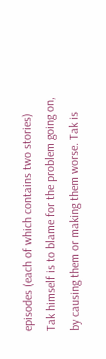episodes (each of which contains two stories) Tak himself is to blame for the problem going on, by causing them or making them worse. Tak is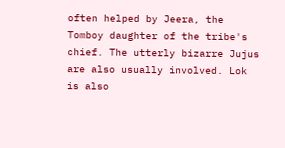often helped by Jeera, the Tomboy daughter of the tribe's chief. The utterly bizarre Jujus are also usually involved. Lok is also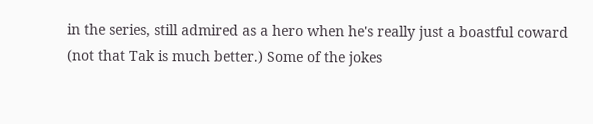in the series, still admired as a hero when he's really just a boastful coward (not that Tak is much better.) Some of the jokes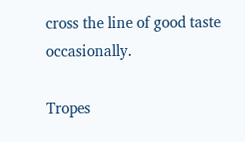cross the line of good taste occasionally.

Tropes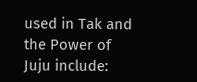used in Tak and the Power of Juju include: